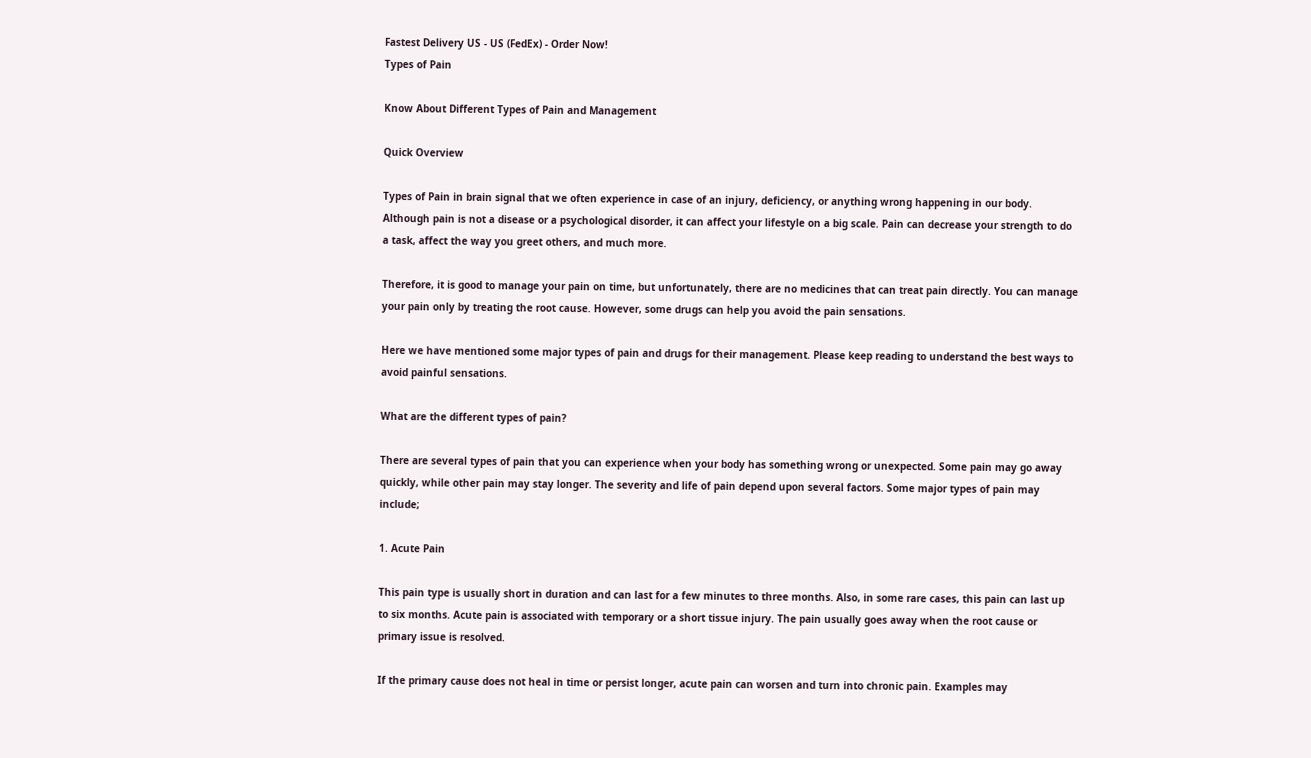Fastest Delivery US - US (FedEx) - Order Now!
Types of Pain

Know About Different Types of Pain and Management

Quick Overview

Types of Pain in brain signal that we often experience in case of an injury, deficiency, or anything wrong happening in our body. Although pain is not a disease or a psychological disorder, it can affect your lifestyle on a big scale. Pain can decrease your strength to do a task, affect the way you greet others, and much more.

Therefore, it is good to manage your pain on time, but unfortunately, there are no medicines that can treat pain directly. You can manage your pain only by treating the root cause. However, some drugs can help you avoid the pain sensations.

Here we have mentioned some major types of pain and drugs for their management. Please keep reading to understand the best ways to avoid painful sensations.

What are the different types of pain?

There are several types of pain that you can experience when your body has something wrong or unexpected. Some pain may go away quickly, while other pain may stay longer. The severity and life of pain depend upon several factors. Some major types of pain may include;

1. Acute Pain

This pain type is usually short in duration and can last for a few minutes to three months. Also, in some rare cases, this pain can last up to six months. Acute pain is associated with temporary or a short tissue injury. The pain usually goes away when the root cause or primary issue is resolved.

If the primary cause does not heal in time or persist longer, acute pain can worsen and turn into chronic pain. Examples may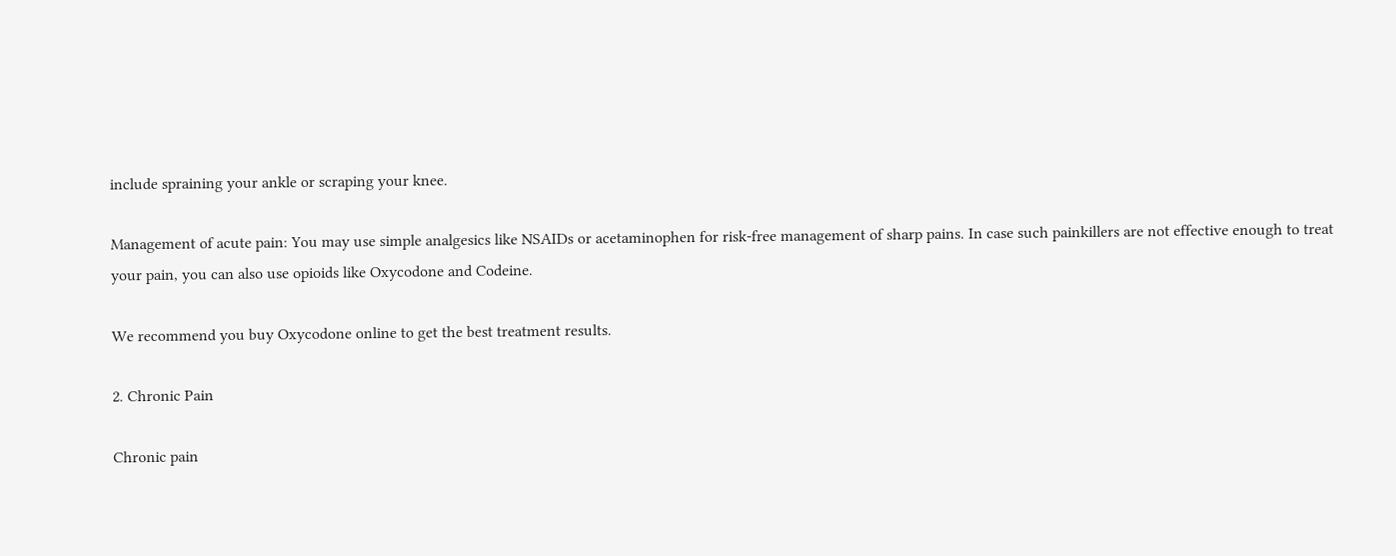include spraining your ankle or scraping your knee.

Management of acute pain: You may use simple analgesics like NSAIDs or acetaminophen for risk-free management of sharp pains. In case such painkillers are not effective enough to treat your pain, you can also use opioids like Oxycodone and Codeine.

We recommend you buy Oxycodone online to get the best treatment results.

2. Chronic Pain

Chronic pain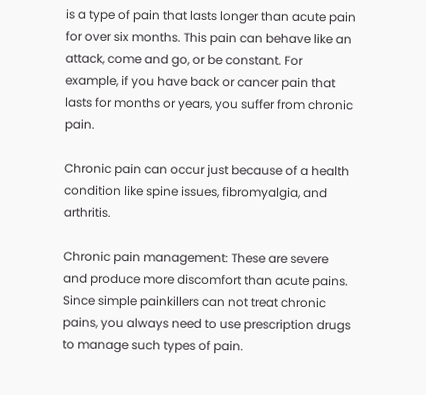is a type of pain that lasts longer than acute pain for over six months. This pain can behave like an attack, come and go, or be constant. For example, if you have back or cancer pain that lasts for months or years, you suffer from chronic pain.

Chronic pain can occur just because of a health condition like spine issues, fibromyalgia, and arthritis.

Chronic pain management: These are severe and produce more discomfort than acute pains. Since simple painkillers can not treat chronic pains, you always need to use prescription drugs to manage such types of pain.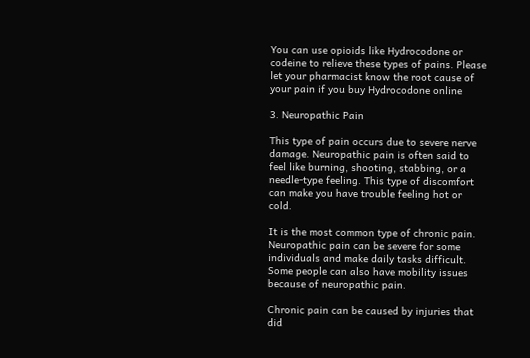You can use opioids like Hydrocodone or codeine to relieve these types of pains. Please let your pharmacist know the root cause of your pain if you buy Hydrocodone online

3. Neuropathic Pain

This type of pain occurs due to severe nerve damage. Neuropathic pain is often said to feel like burning, shooting, stabbing, or a needle-type feeling. This type of discomfort can make you have trouble feeling hot or cold.

It is the most common type of chronic pain. Neuropathic pain can be severe for some individuals and make daily tasks difficult. Some people can also have mobility issues because of neuropathic pain.

Chronic pain can be caused by injuries that did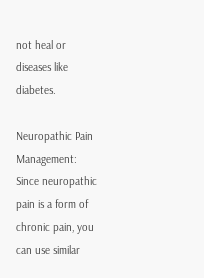not heal or diseases like diabetes.

Neuropathic Pain Management: Since neuropathic pain is a form of chronic pain, you can use similar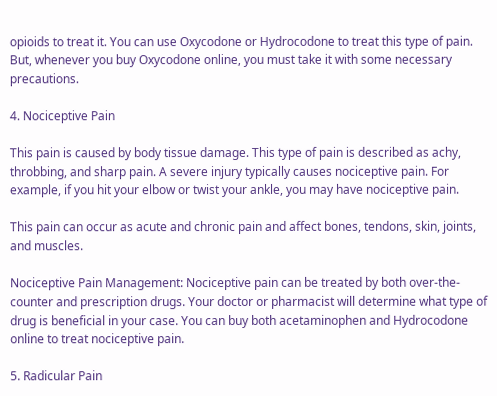opioids to treat it. You can use Oxycodone or Hydrocodone to treat this type of pain. But, whenever you buy Oxycodone online, you must take it with some necessary precautions.

4. Nociceptive Pain

This pain is caused by body tissue damage. This type of pain is described as achy, throbbing, and sharp pain. A severe injury typically causes nociceptive pain. For example, if you hit your elbow or twist your ankle, you may have nociceptive pain.

This pain can occur as acute and chronic pain and affect bones, tendons, skin, joints, and muscles.

Nociceptive Pain Management: Nociceptive pain can be treated by both over-the-counter and prescription drugs. Your doctor or pharmacist will determine what type of drug is beneficial in your case. You can buy both acetaminophen and Hydrocodone online to treat nociceptive pain.

5. Radicular Pain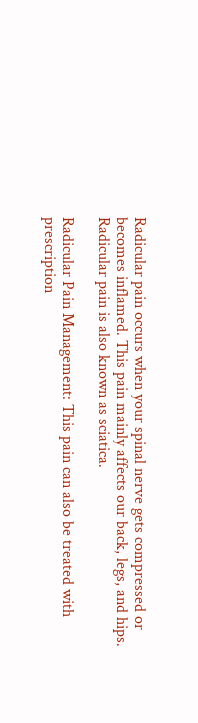Radicular pain occurs when your spinal nerve gets compressed or becomes inflamed. This pain mainly affects our back, legs, and hips. Radicular pain is also known as sciatica.

Radicular Pain Management: This pain can also be treated with prescription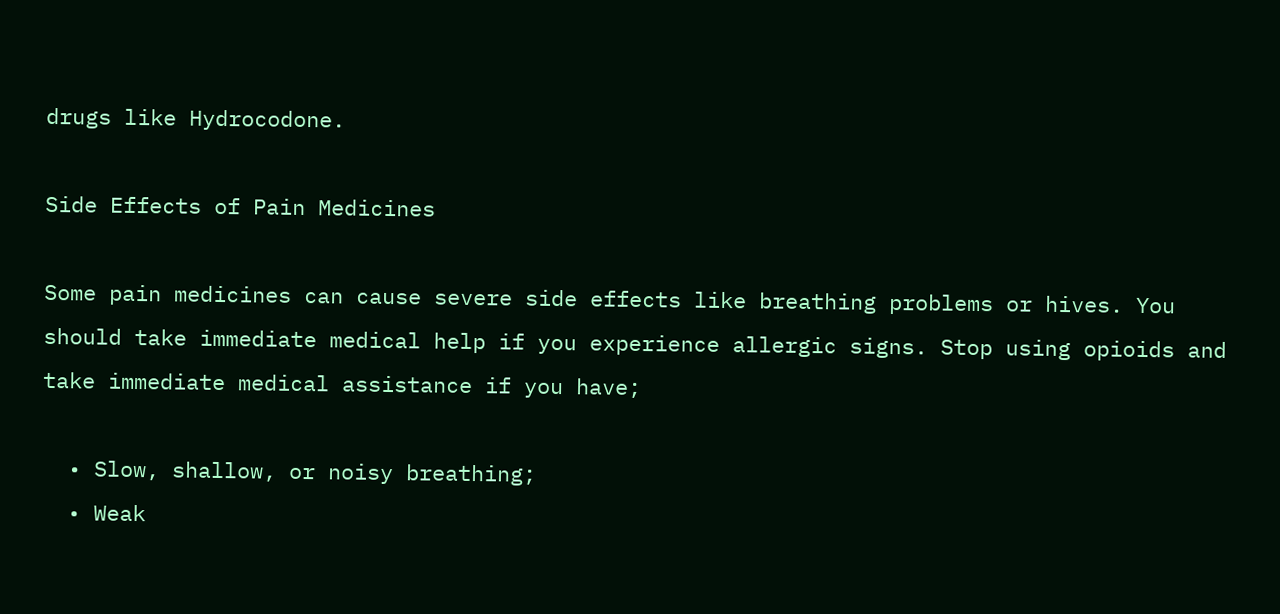drugs like Hydrocodone.

Side Effects of Pain Medicines

Some pain medicines can cause severe side effects like breathing problems or hives. You should take immediate medical help if you experience allergic signs. Stop using opioids and take immediate medical assistance if you have;

  • Slow, shallow, or noisy breathing;
  • Weak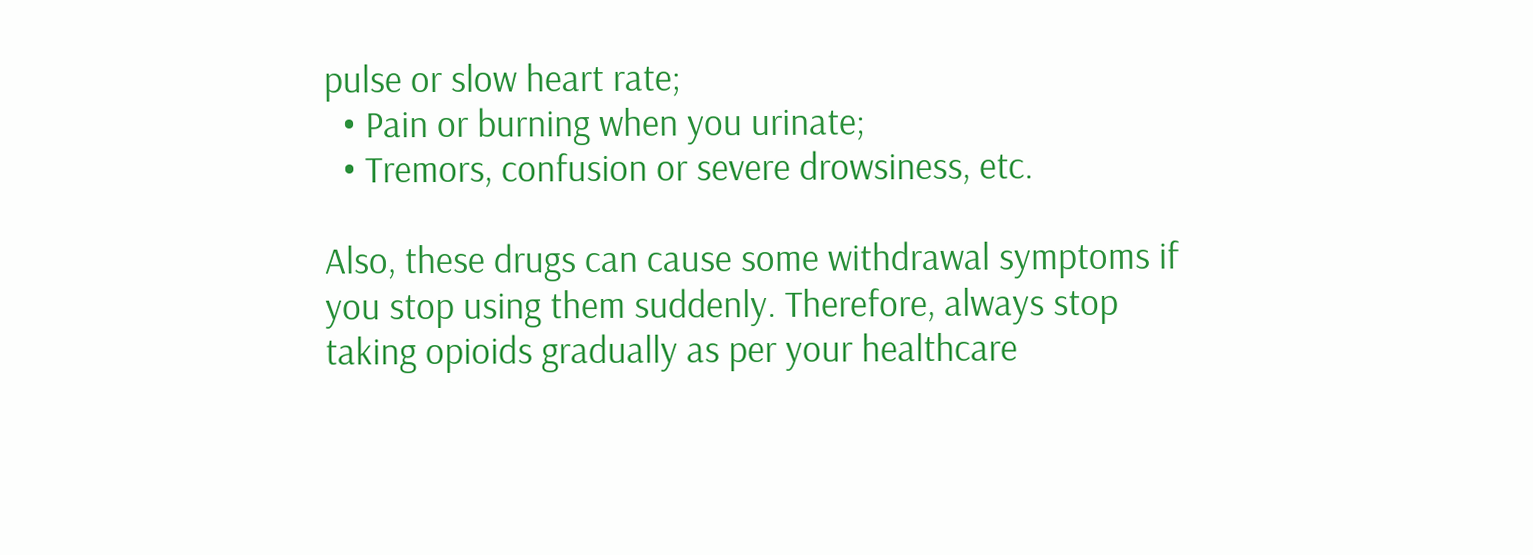pulse or slow heart rate;
  • Pain or burning when you urinate;
  • Tremors, confusion or severe drowsiness, etc.

Also, these drugs can cause some withdrawal symptoms if you stop using them suddenly. Therefore, always stop taking opioids gradually as per your healthcare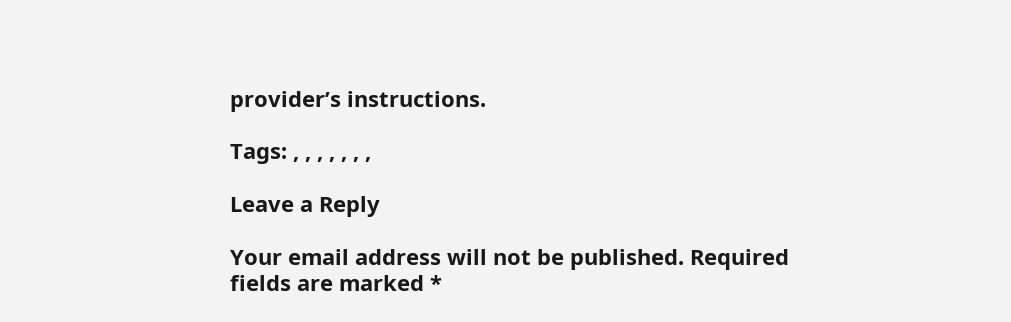provider’s instructions.

Tags: , , , , , , ,

Leave a Reply

Your email address will not be published. Required fields are marked *